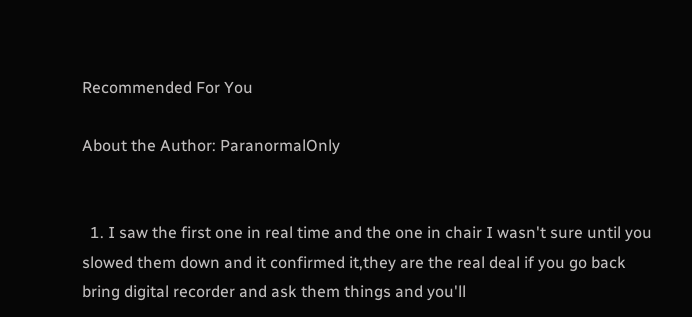Recommended For You

About the Author: ParanormalOnly


  1. I saw the first one in real time and the one in chair I wasn't sure until you slowed them down and it confirmed it,they are the real deal if you go back bring digital recorder and ask them things and you'll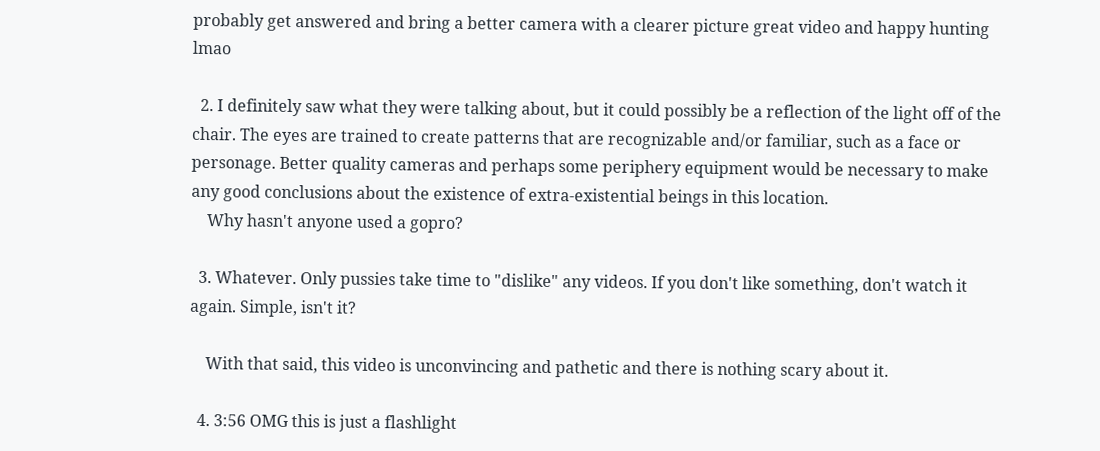probably get answered and bring a better camera with a clearer picture great video and happy hunting lmao

  2. I definitely saw what they were talking about, but it could possibly be a reflection of the light off of the chair. The eyes are trained to create patterns that are recognizable and/or familiar, such as a face or personage. Better quality cameras and perhaps some periphery equipment would be necessary to make any good conclusions about the existence of extra-existential beings in this location.
    Why hasn't anyone used a gopro?

  3. Whatever. Only pussies take time to "dislike" any videos. If you don't like something, don't watch it again. Simple, isn't it?

    With that said, this video is unconvincing and pathetic and there is nothing scary about it.

  4. 3:56 OMG this is just a flashlight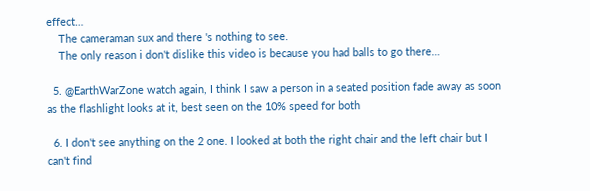effect…
    The cameraman sux and there 's nothing to see.
    The only reason i don't dislike this video is because you had balls to go there…

  5. @EarthWarZone watch again, I think I saw a person in a seated position fade away as soon as the flashlight looks at it, best seen on the 10% speed for both

  6. I don't see anything on the 2 one. I looked at both the right chair and the left chair but I can't find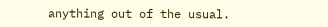anything out of the usual.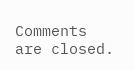Comments are closed.